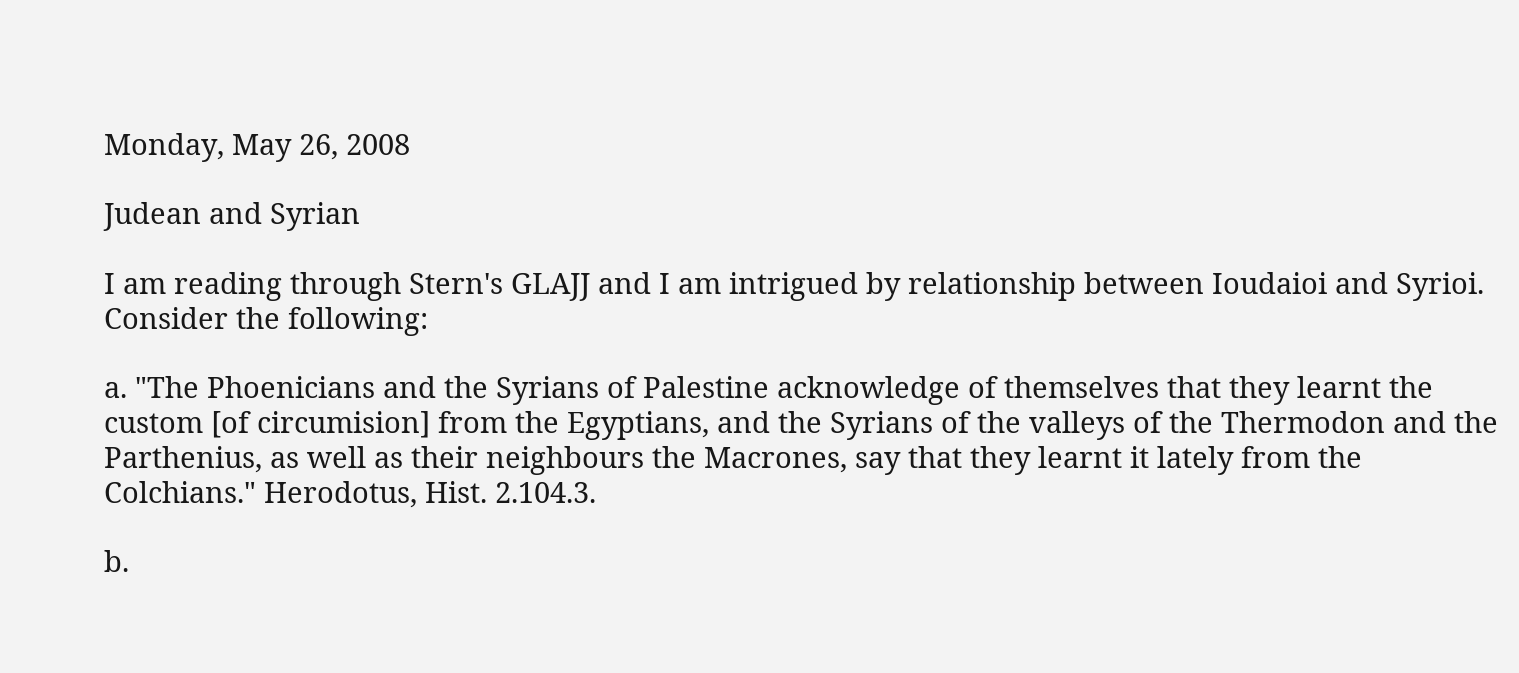Monday, May 26, 2008

Judean and Syrian

I am reading through Stern's GLAJJ and I am intrigued by relationship between Ioudaioi and Syrioi. Consider the following:

a. "The Phoenicians and the Syrians of Palestine acknowledge of themselves that they learnt the custom [of circumision] from the Egyptians, and the Syrians of the valleys of the Thermodon and the Parthenius, as well as their neighbours the Macrones, say that they learnt it lately from the Colchians." Herodotus, Hist. 2.104.3.

b.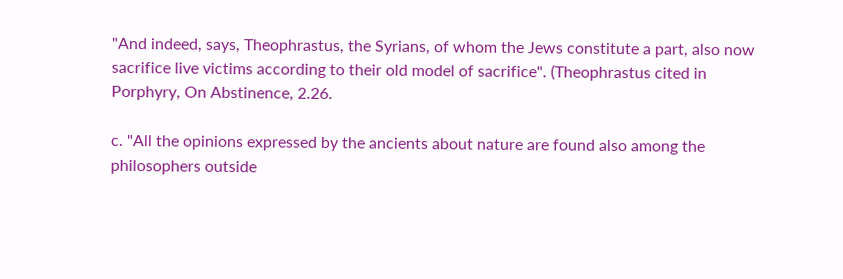"And indeed, says, Theophrastus, the Syrians, of whom the Jews constitute a part, also now sacrifice live victims according to their old model of sacrifice". (Theophrastus cited in Porphyry, On Abstinence, 2.26.

c. "All the opinions expressed by the ancients about nature are found also among the philosophers outside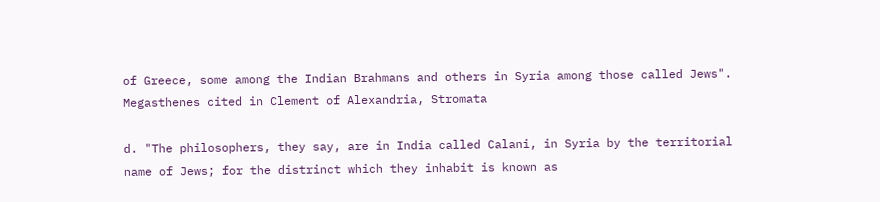of Greece, some among the Indian Brahmans and others in Syria among those called Jews". Megasthenes cited in Clement of Alexandria, Stromata

d. "The philosophers, they say, are in India called Calani, in Syria by the territorial name of Jews; for the distrinct which they inhabit is known as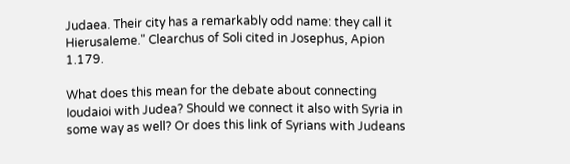Judaea. Their city has a remarkably odd name: they call it Hierusaleme." Clearchus of Soli cited in Josephus, Apion 1.179.

What does this mean for the debate about connecting Ioudaioi with Judea? Should we connect it also with Syria in some way as well? Or does this link of Syrians with Judeans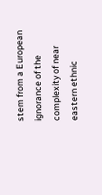stem from a European ignorance of the complexity of near eastern ethnic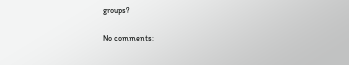groups?

No comments: